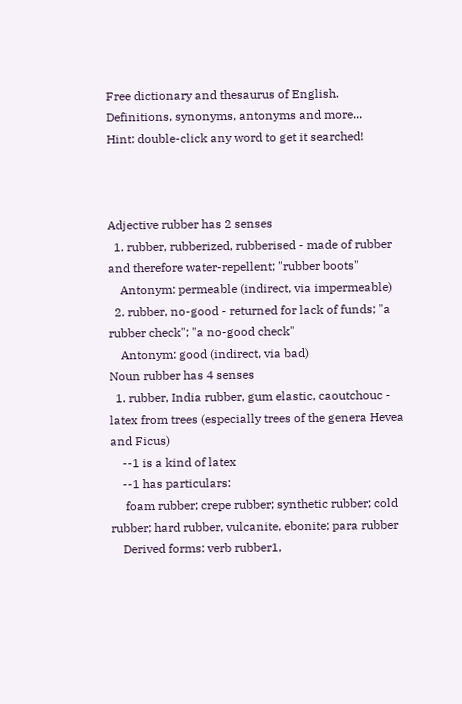Free dictionary and thesaurus of English. Definitions, synonyms, antonyms and more...
Hint: double-click any word to get it searched!



Adjective rubber has 2 senses
  1. rubber, rubberized, rubberised - made of rubber and therefore water-repellent; "rubber boots"
    Antonym: permeable (indirect, via impermeable)
  2. rubber, no-good - returned for lack of funds; "a rubber check"; "a no-good check"
    Antonym: good (indirect, via bad)
Noun rubber has 4 senses
  1. rubber, India rubber, gum elastic, caoutchouc - latex from trees (especially trees of the genera Hevea and Ficus)
    --1 is a kind of latex
    --1 has particulars:
     foam rubber; crepe rubber; synthetic rubber; cold rubber; hard rubber, vulcanite, ebonite; para rubber
    Derived forms: verb rubber1,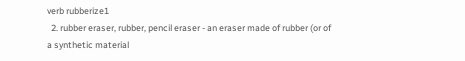verb rubberize1
  2. rubber eraser, rubber, pencil eraser - an eraser made of rubber (or of a synthetic material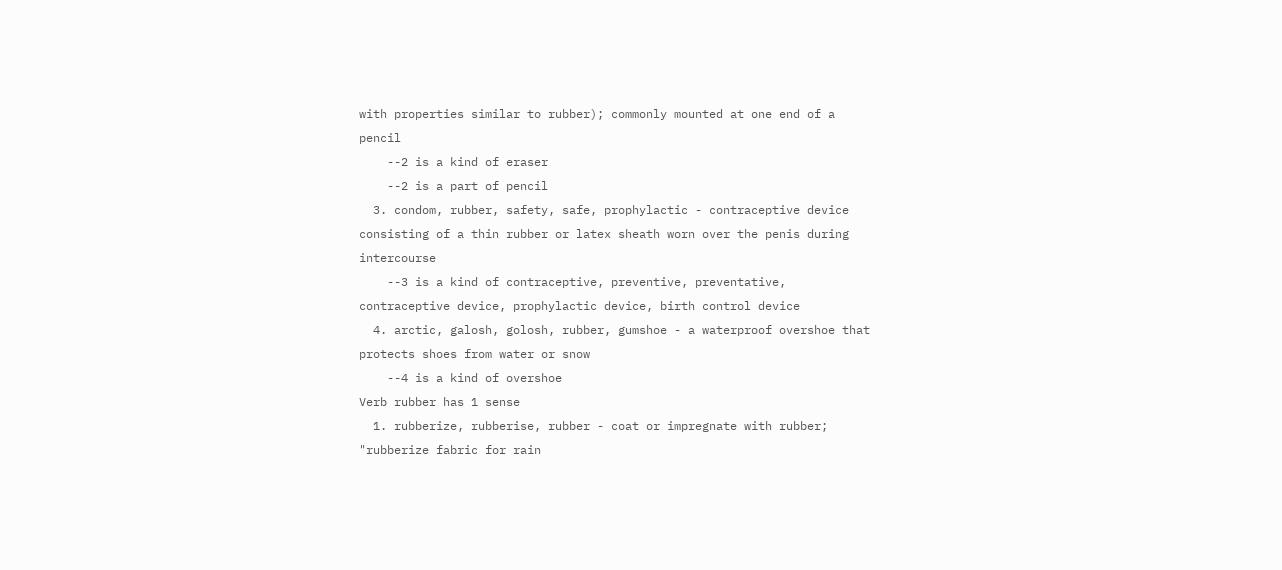with properties similar to rubber); commonly mounted at one end of a pencil
    --2 is a kind of eraser
    --2 is a part of pencil
  3. condom, rubber, safety, safe, prophylactic - contraceptive device consisting of a thin rubber or latex sheath worn over the penis during intercourse
    --3 is a kind of contraceptive, preventive, preventative, contraceptive device, prophylactic device, birth control device
  4. arctic, galosh, golosh, rubber, gumshoe - a waterproof overshoe that protects shoes from water or snow
    --4 is a kind of overshoe
Verb rubber has 1 sense
  1. rubberize, rubberise, rubber - coat or impregnate with rubber; "rubberize fabric for rain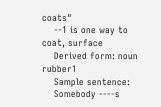coats"
    --1 is one way to coat, surface
    Derived form: noun rubber1
    Sample sentence:
    Somebody ----s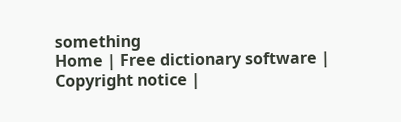something
Home | Free dictionary software | Copyright notice |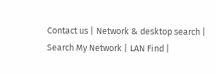Contact us | Network & desktop search | Search My Network | LAN Find |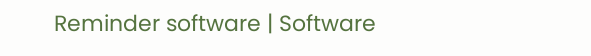Reminder software | Software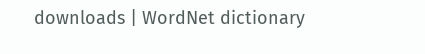downloads | WordNet dictionary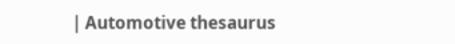| Automotive thesaurus